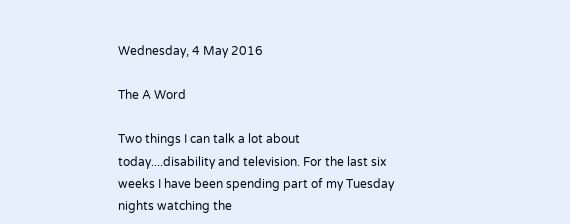Wednesday, 4 May 2016

The A Word

Two things I can talk a lot about today....disability and television. For the last six weeks I have been spending part of my Tuesday nights watching the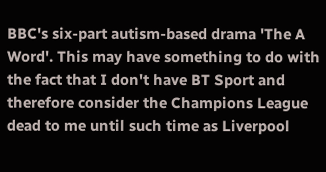BBC's six-part autism-based drama 'The A Word'. This may have something to do with the fact that I don't have BT Sport and therefore consider the Champions League dead to me until such time as Liverpool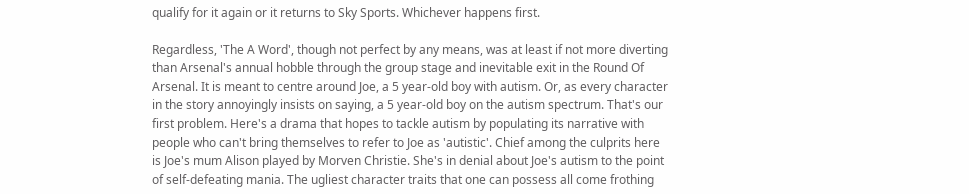qualify for it again or it returns to Sky Sports. Whichever happens first.

Regardless, 'The A Word', though not perfect by any means, was at least if not more diverting than Arsenal's annual hobble through the group stage and inevitable exit in the Round Of Arsenal. It is meant to centre around Joe, a 5 year-old boy with autism. Or, as every character in the story annoyingly insists on saying, a 5 year-old boy on the autism spectrum. That's our first problem. Here's a drama that hopes to tackle autism by populating its narrative with people who can't bring themselves to refer to Joe as 'autistic'. Chief among the culprits here is Joe's mum Alison played by Morven Christie. She's in denial about Joe's autism to the point of self-defeating mania. The ugliest character traits that one can possess all come frothing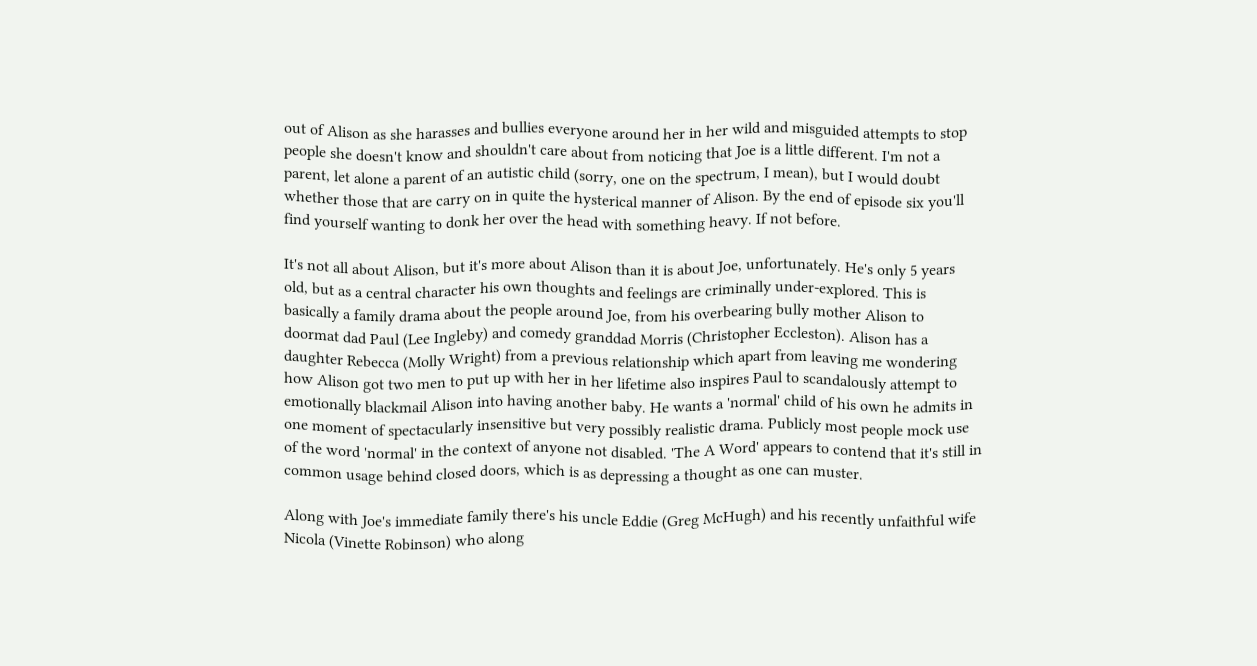out of Alison as she harasses and bullies everyone around her in her wild and misguided attempts to stop people she doesn't know and shouldn't care about from noticing that Joe is a little different. I'm not a parent, let alone a parent of an autistic child (sorry, one on the spectrum, I mean), but I would doubt whether those that are carry on in quite the hysterical manner of Alison. By the end of episode six you'll find yourself wanting to donk her over the head with something heavy. If not before.

It's not all about Alison, but it's more about Alison than it is about Joe, unfortunately. He's only 5 years old, but as a central character his own thoughts and feelings are criminally under-explored. This is basically a family drama about the people around Joe, from his overbearing bully mother Alison to doormat dad Paul (Lee Ingleby) and comedy granddad Morris (Christopher Eccleston). Alison has a daughter Rebecca (Molly Wright) from a previous relationship which apart from leaving me wondering how Alison got two men to put up with her in her lifetime also inspires Paul to scandalously attempt to emotionally blackmail Alison into having another baby. He wants a 'normal' child of his own he admits in one moment of spectacularly insensitive but very possibly realistic drama. Publicly most people mock use of the word 'normal' in the context of anyone not disabled. 'The A Word' appears to contend that it's still in common usage behind closed doors, which is as depressing a thought as one can muster.

Along with Joe's immediate family there's his uncle Eddie (Greg McHugh) and his recently unfaithful wife Nicola (Vinette Robinson) who along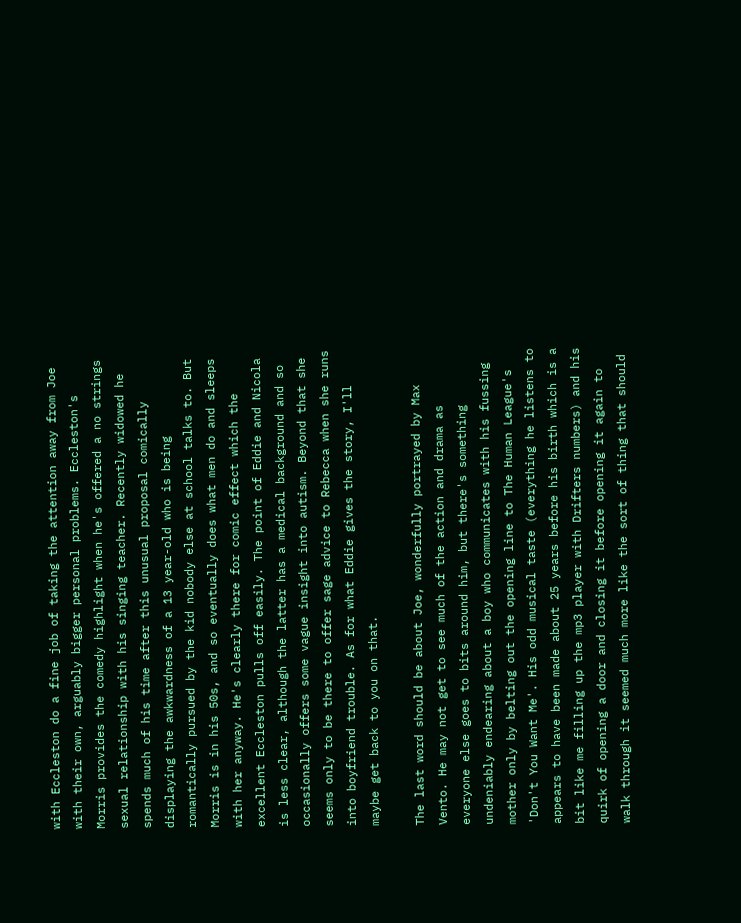with Eccleston do a fine job of taking the attention away from Joe with their own, arguably bigger personal problems. Eccleston's Morris provides the comedy highlight when he's offered a no strings sexual relationship with his singing teacher. Recently widowed he spends much of his time after this unusual proposal comically displaying the awkwardness of a 13 year-old who is being romantically pursued by the kid nobody else at school talks to. But Morris is in his 50s, and so eventually does what men do and sleeps with her anyway. He's clearly there for comic effect which the excellent Eccleston pulls off easily. The point of Eddie and Nicola is less clear, although the latter has a medical background and so occasionally offers some vague insight into autism. Beyond that she seems only to be there to offer sage advice to Rebecca when she runs into boyfriend trouble. As for what Eddie gives the story, I'll maybe get back to you on that.

The last word should be about Joe, wonderfully portrayed by Max Vento. He may not get to see much of the action and drama as everyone else goes to bits around him, but there's something undeniably endearing about a boy who communicates with his fussing mother only by belting out the opening line to The Human League's 'Don't You Want Me'. His odd musical taste (everything he listens to appears to have been made about 25 years before his birth which is a bit like me filling up the mp3 player with Drifters numbers) and his quirk of opening a door and closing it before opening it again to walk through it seemed much more like the sort of thing that should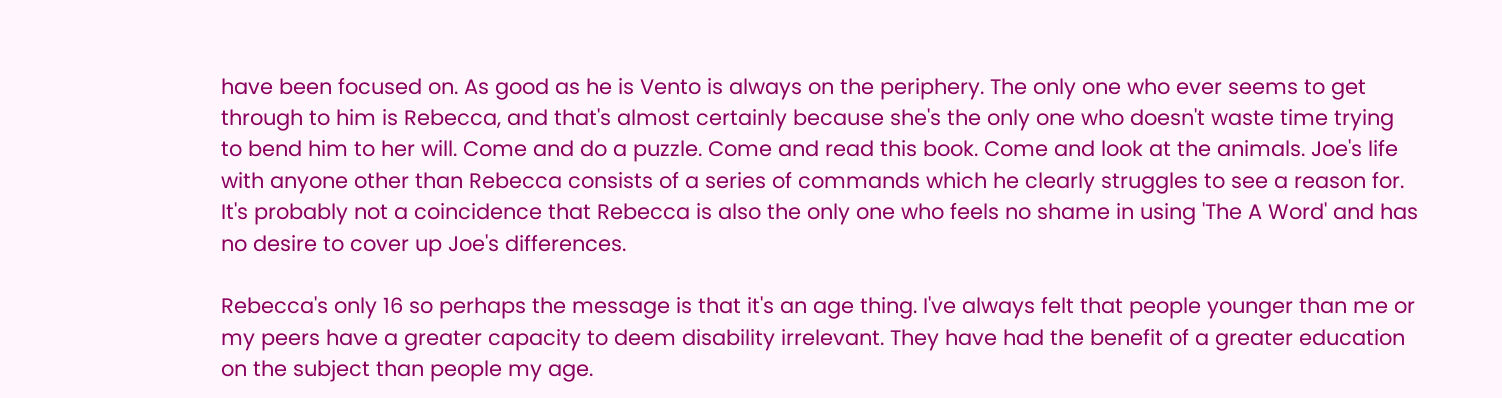have been focused on. As good as he is Vento is always on the periphery. The only one who ever seems to get through to him is Rebecca, and that's almost certainly because she's the only one who doesn't waste time trying to bend him to her will. Come and do a puzzle. Come and read this book. Come and look at the animals. Joe's life with anyone other than Rebecca consists of a series of commands which he clearly struggles to see a reason for. It's probably not a coincidence that Rebecca is also the only one who feels no shame in using 'The A Word' and has no desire to cover up Joe's differences.

Rebecca's only 16 so perhaps the message is that it's an age thing. I've always felt that people younger than me or my peers have a greater capacity to deem disability irrelevant. They have had the benefit of a greater education on the subject than people my age.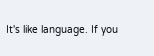It's like language. If you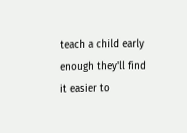teach a child early enough they'll find it easier to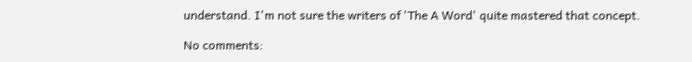understand. I'm not sure the writers of 'The A Word' quite mastered that concept.

No comments: